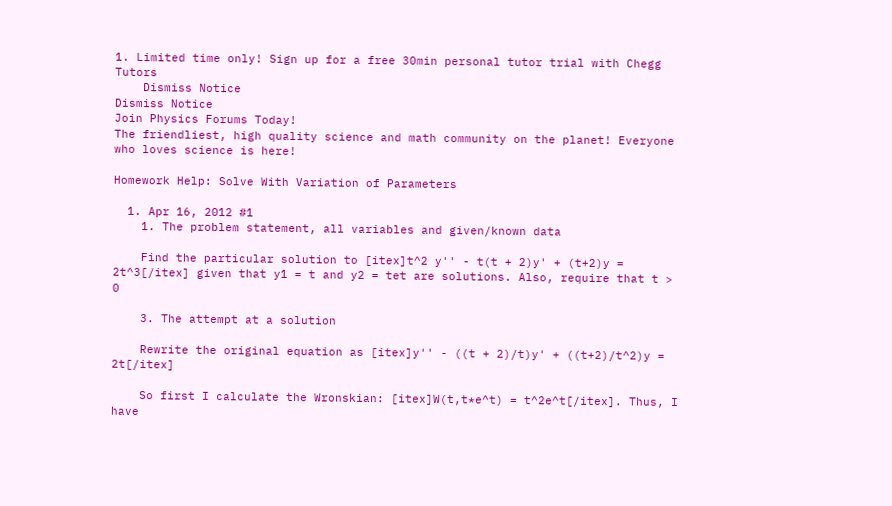1. Limited time only! Sign up for a free 30min personal tutor trial with Chegg Tutors
    Dismiss Notice
Dismiss Notice
Join Physics Forums Today!
The friendliest, high quality science and math community on the planet! Everyone who loves science is here!

Homework Help: Solve With Variation of Parameters

  1. Apr 16, 2012 #1
    1. The problem statement, all variables and given/known data

    Find the particular solution to [itex]t^2 y'' - t(t + 2)y' + (t+2)y = 2t^3[/itex] given that y1 = t and y2 = tet are solutions. Also, require that t > 0

    3. The attempt at a solution

    Rewrite the original equation as [itex]y'' - ((t + 2)/t)y' + ((t+2)/t^2)y = 2t[/itex]

    So first I calculate the Wronskian: [itex]W(t,t*e^t) = t^2e^t[/itex]. Thus, I have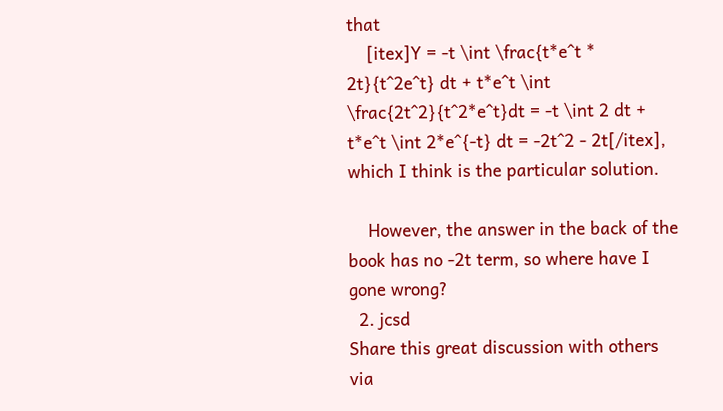that
    [itex]Y = -t \int \frac{t*e^t * 2t}{t^2e^t} dt + t*e^t \int \frac{2t^2}{t^2*e^t}dt = -t \int 2 dt + t*e^t \int 2*e^{-t} dt = -2t^2 - 2t[/itex], which I think is the particular solution.

    However, the answer in the back of the book has no -2t term, so where have I gone wrong?
  2. jcsd
Share this great discussion with others via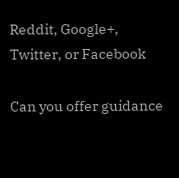Reddit, Google+, Twitter, or Facebook

Can you offer guidance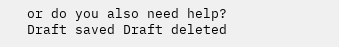or do you also need help?
Draft saved Draft deleted